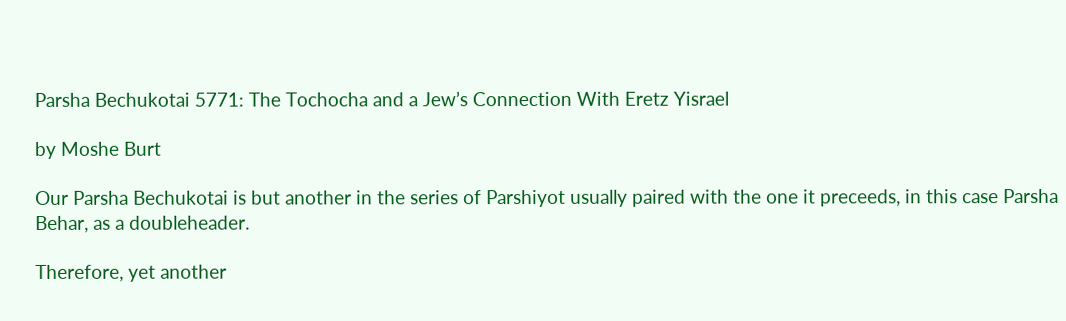Parsha Bechukotai 5771: The Tochocha and a Jew’s Connection With Eretz Yisrael

by Moshe Burt

Our Parsha Bechukotai is but another in the series of Parshiyot usually paired with the one it preceeds, in this case Parsha Behar, as a doubleheader.

Therefore, yet another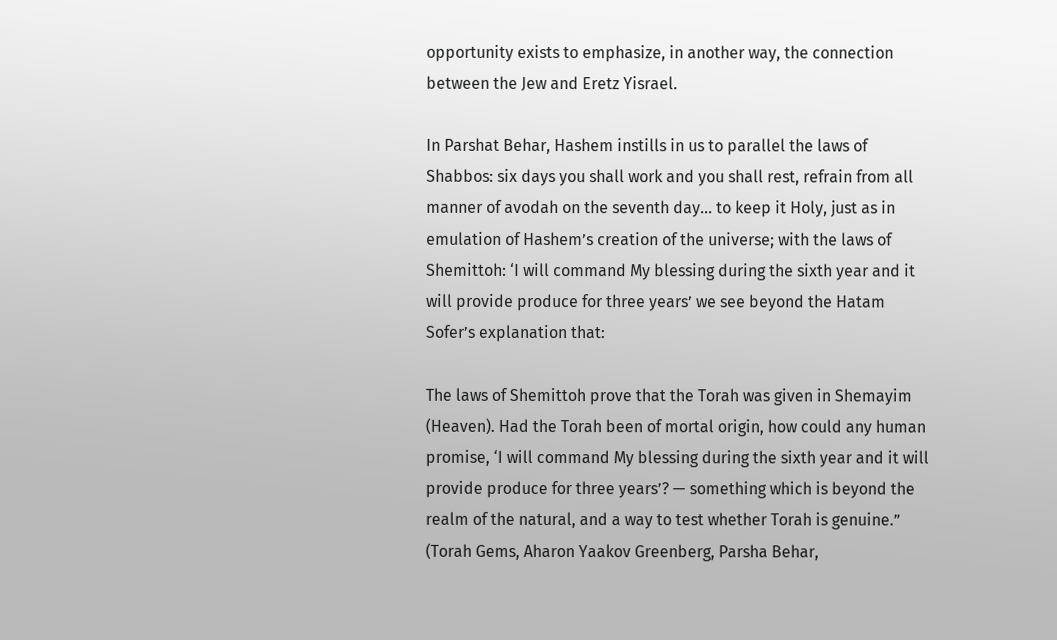opportunity exists to emphasize, in another way, the connection between the Jew and Eretz Yisrael.

In Parshat Behar, Hashem instills in us to parallel the laws of Shabbos: six days you shall work and you shall rest, refrain from all manner of avodah on the seventh day… to keep it Holy, just as in emulation of Hashem’s creation of the universe; with the laws of Shemittoh: ‘I will command My blessing during the sixth year and it will provide produce for three years’ we see beyond the Hatam Sofer’s explanation that:

The laws of Shemittoh prove that the Torah was given in Shemayim (Heaven). Had the Torah been of mortal origin, how could any human promise, ‘I will command My blessing during the sixth year and it will provide produce for three years’? — something which is beyond the realm of the natural, and a way to test whether Torah is genuine.” (Torah Gems, Aharon Yaakov Greenberg, Parsha Behar,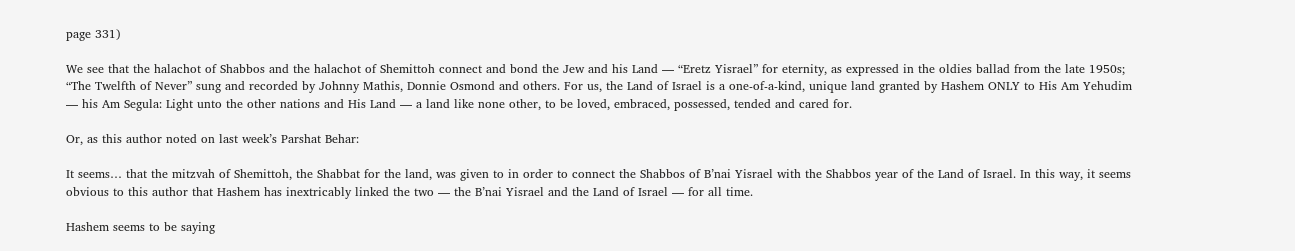page 331)

We see that the halachot of Shabbos and the halachot of Shemittoh connect and bond the Jew and his Land — “Eretz Yisrael” for eternity, as expressed in the oldies ballad from the late 1950s; “The Twelfth of Never” sung and recorded by Johnny Mathis, Donnie Osmond and others. For us, the Land of Israel is a one-of-a-kind, unique land granted by Hashem ONLY to His Am Yehudim — his Am Segula: Light unto the other nations and His Land — a land like none other, to be loved, embraced, possessed, tended and cared for.

Or, as this author noted on last week’s Parshat Behar:

It seems… that the mitzvah of Shemittoh, the Shabbat for the land, was given to in order to connect the Shabbos of B’nai Yisrael with the Shabbos year of the Land of Israel. In this way, it seems obvious to this author that Hashem has inextricably linked the two — the B’nai Yisrael and the Land of Israel — for all time.

Hashem seems to be saying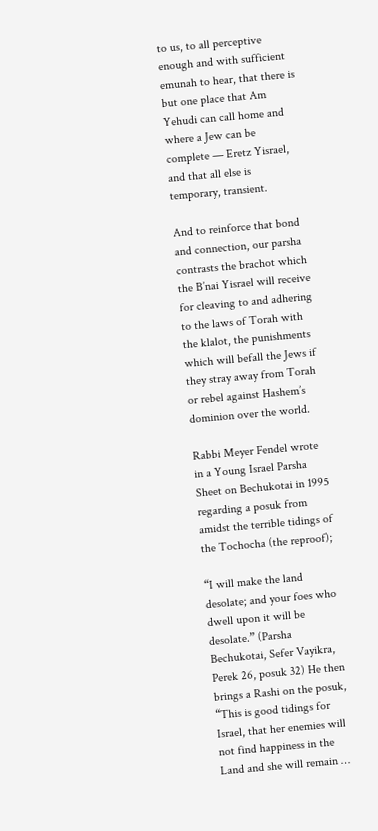to us, to all perceptive enough and with sufficient emunah to hear, that there is but one place that Am Yehudi can call home and where a Jew can be complete — Eretz Yisrael, and that all else is temporary, transient.

And to reinforce that bond and connection, our parsha contrasts the brachot which the B’nai Yisrael will receive for cleaving to and adhering to the laws of Torah with the klalot, the punishments which will befall the Jews if they stray away from Torah or rebel against Hashem’s dominion over the world.

Rabbi Meyer Fendel wrote in a Young Israel Parsha Sheet on Bechukotai in 1995 regarding a posuk from amidst the terrible tidings of the Tochocha (the reproof);

“I will make the land desolate; and your foes who dwell upon it will be desolate.” (Parsha Bechukotai, Sefer Vayikra, Perek 26, posuk 32) He then brings a Rashi on the posuk, “This is good tidings for Israel, that her enemies will not find happiness in the Land and she will remain …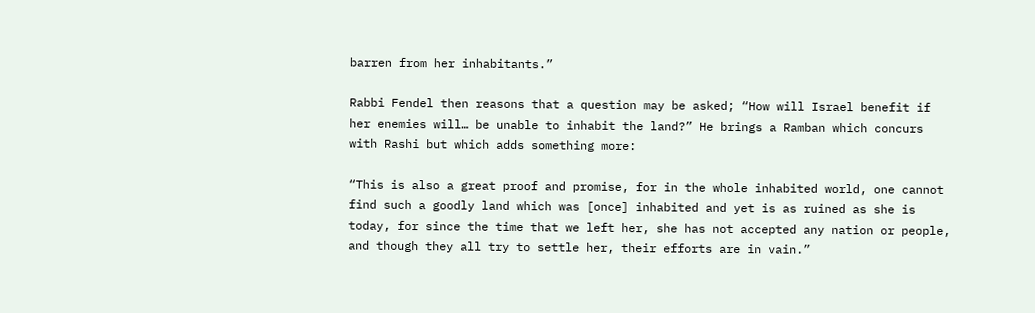barren from her inhabitants.”

Rabbi Fendel then reasons that a question may be asked; “How will Israel benefit if her enemies will… be unable to inhabit the land?” He brings a Ramban which concurs with Rashi but which adds something more:

“This is also a great proof and promise, for in the whole inhabited world, one cannot find such a goodly land which was [once] inhabited and yet is as ruined as she is today, for since the time that we left her, she has not accepted any nation or people, and though they all try to settle her, their efforts are in vain.”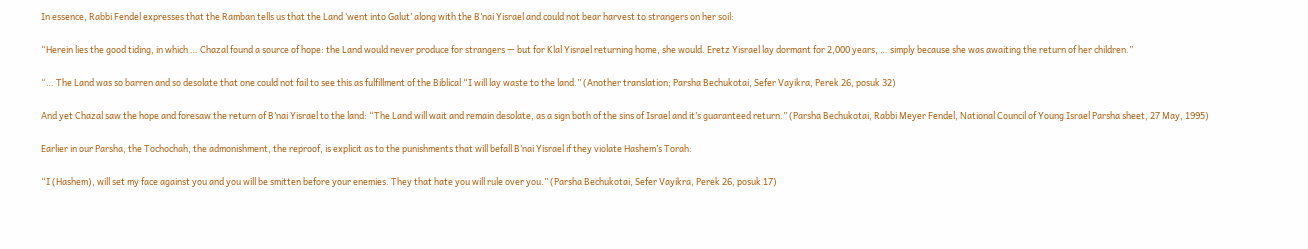In essence, Rabbi Fendel expresses that the Ramban tells us that the Land ‘went into Galut’ along with the B’nai Yisrael and could not bear harvest to strangers on her soil:

“Herein lies the good tiding, in which … Chazal found a source of hope: the Land would never produce for strangers — but for Klal Yisrael returning home, she would. Eretz Yisrael lay dormant for 2,000 years, … simply because she was awaiting the return of her children.”

“… The Land was so barren and so desolate that one could not fail to see this as fulfillment of the Biblical “I will lay waste to the land.” (Another translation; Parsha Bechukotai, Sefer Vayikra, Perek 26, posuk 32)

And yet Chazal saw the hope and foresaw the return of B’nai Yisrael to the land: “The Land will wait and remain desolate, as a sign both of the sins of Israel and it’s guaranteed return.” (Parsha Bechukotai, Rabbi Meyer Fendel, National Council of Young Israel Parsha sheet, 27 May, 1995)

Earlier in our Parsha, the Tochochah, the admonishment, the reproof, is explicit as to the punishments that will befall B’nai Yisrael if they violate Hashem’s Torah:

“I (Hashem), will set my face against you and you will be smitten before your enemies. They that hate you will rule over you.” (Parsha Bechukotai, Sefer Vayikra, Perek 26, posuk 17)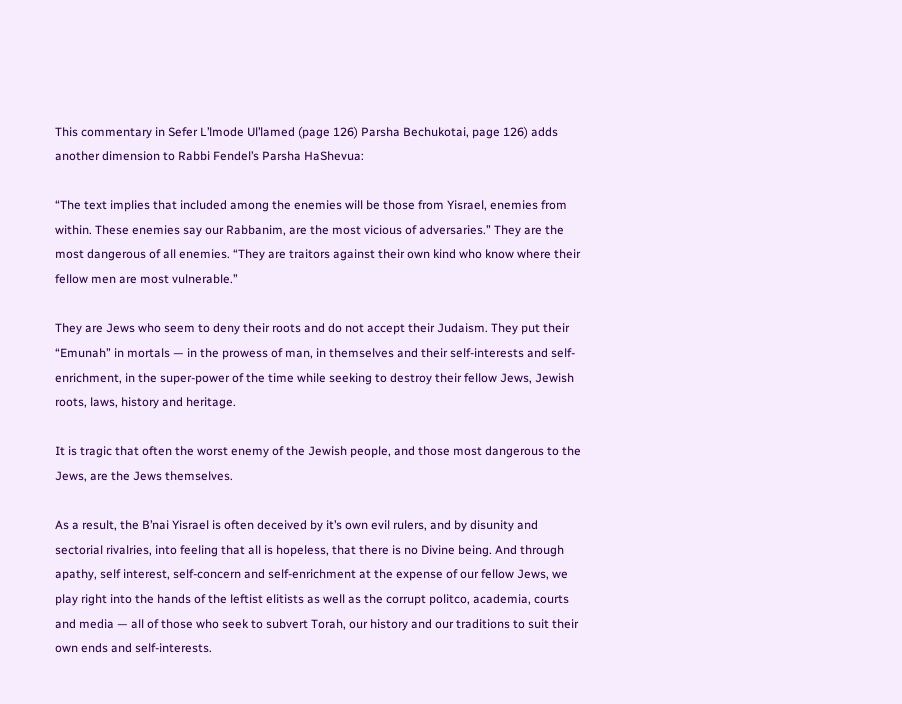This commentary in Sefer L’lmode Ul’lamed (page 126) Parsha Bechukotai, page 126) adds another dimension to Rabbi Fendel’s Parsha HaShevua:

“The text implies that included among the enemies will be those from Yisrael, enemies from within. These enemies say our Rabbanim, are the most vicious of adversaries.” They are the most dangerous of all enemies. “They are traitors against their own kind who know where their fellow men are most vulnerable.”

They are Jews who seem to deny their roots and do not accept their Judaism. They put their “Emunah” in mortals — in the prowess of man, in themselves and their self-interests and self-enrichment, in the super-power of the time while seeking to destroy their fellow Jews, Jewish roots, laws, history and heritage.

It is tragic that often the worst enemy of the Jewish people, and those most dangerous to the Jews, are the Jews themselves.

As a result, the B’nai Yisrael is often deceived by it’s own evil rulers, and by disunity and sectorial rivalries, into feeling that all is hopeless, that there is no Divine being. And through apathy, self interest, self-concern and self-enrichment at the expense of our fellow Jews, we play right into the hands of the leftist elitists as well as the corrupt politco, academia, courts and media — all of those who seek to subvert Torah, our history and our traditions to suit their own ends and self-interests.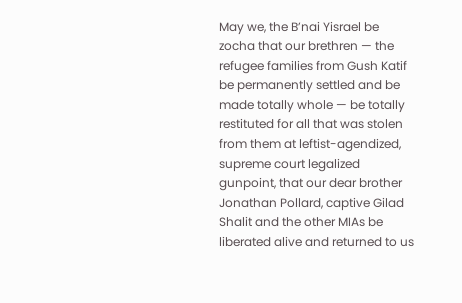May we, the B’nai Yisrael be zocha that our brethren — the refugee families from Gush Katif be permanently settled and be made totally whole — be totally restituted for all that was stolen from them at leftist-agendized, supreme court legalized gunpoint, that our dear brother Jonathan Pollard, captive Gilad Shalit and the other MIAs be liberated alive and returned to us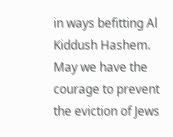in ways befitting Al Kiddush Hashem. May we have the courage to prevent the eviction of Jews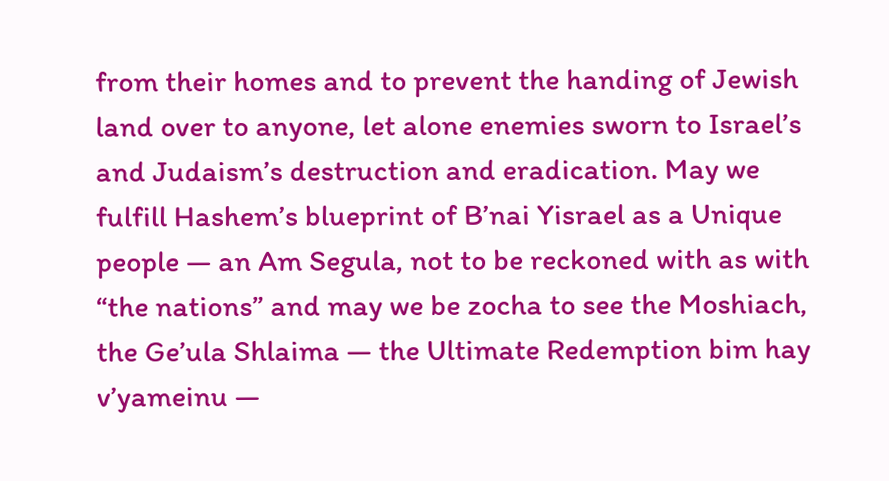from their homes and to prevent the handing of Jewish land over to anyone, let alone enemies sworn to Israel’s and Judaism’s destruction and eradication. May we fulfill Hashem’s blueprint of B’nai Yisrael as a Unique people — an Am Segula, not to be reckoned with as with “the nations” and may we be zocha to see the Moshiach, the Ge’ula Shlaima — the Ultimate Redemption bim hay v’yameinu —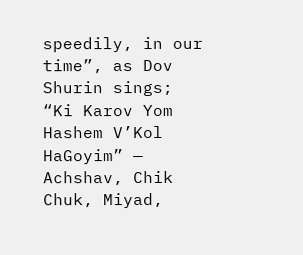speedily, in our time”, as Dov Shurin sings; “Ki Karov Yom Hashem V’Kol HaGoyim” — Achshav, Chik Chuk, Miyad,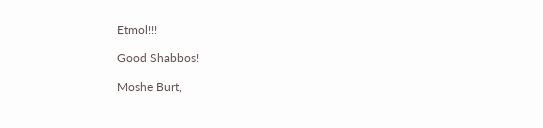Etmol!!!

Good Shabbos!

Moshe Burt,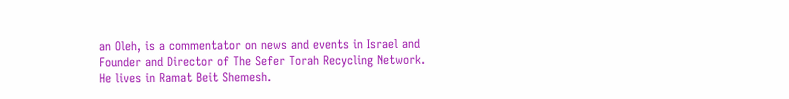an Oleh, is a commentator on news and events in Israel and Founder and Director of The Sefer Torah Recycling Network. He lives in Ramat Beit Shemesh.